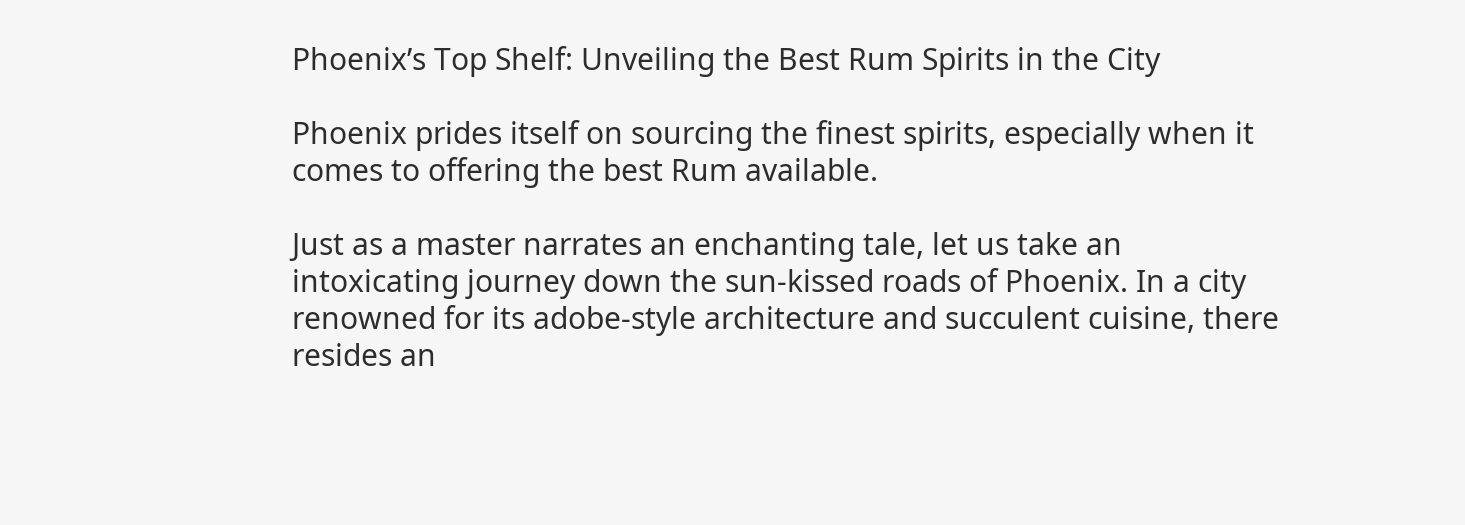Phoenix’s Top Shelf: Unveiling the Best Rum Spirits in the City

Phoenix prides itself on sourcing the finest spirits, especially when it comes to offering the best Rum available.

Just as a master narrates an enchanting tale, let us take an intoxicating journey down the sun-kissed roads of Phoenix. In a city renowned for its adobe-style architecture and succulent cuisine, there resides an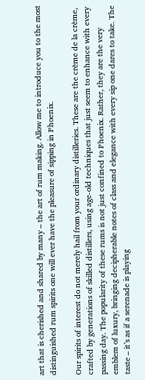art that is cherished and shared by many – the art of rum making. Allow me to introduce you to the most distinguished rum spirits one will ever have the pleasure of sipping in Phoenix.

Our spirits of interest do not merely hail from your ordinary distilleries. These are the crème de la crème, crafted by generations of skilled distillers, using age-old techniques that just seem to enhance with every passing day. The popularity of these rums is not just confined to Phoenix. Rather, they are the very emblem of luxury, bringing decipherable notes of class and elegance with every sip one dares to take. The taste – it’s as if a serenade is playing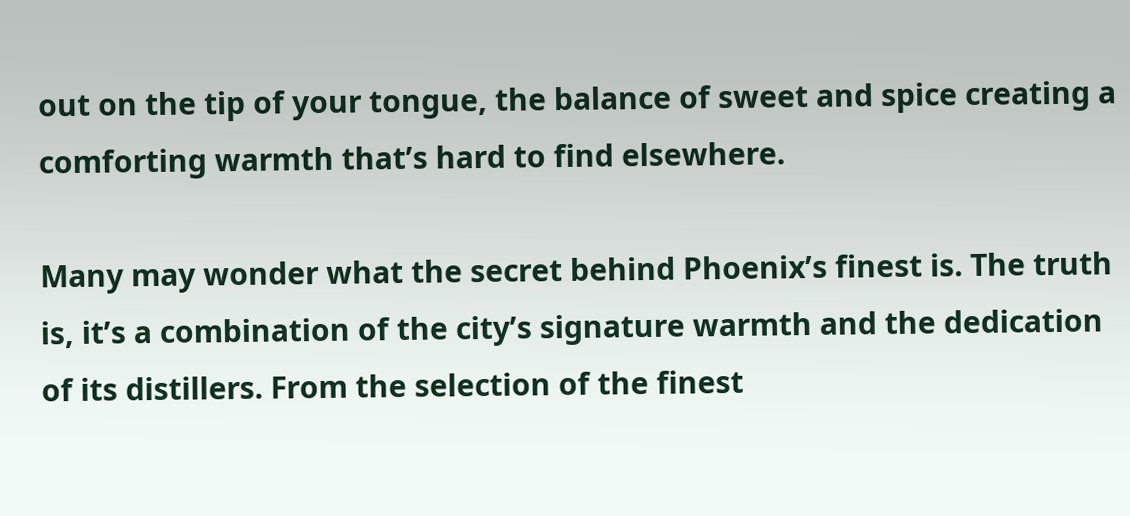out on the tip of your tongue, the balance of sweet and spice creating a comforting warmth that’s hard to find elsewhere.

Many may wonder what the secret behind Phoenix’s finest is. The truth is, it’s a combination of the city’s signature warmth and the dedication of its distillers. From the selection of the finest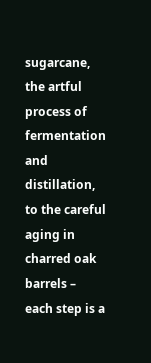sugarcane, the artful process of fermentation and distillation, to the careful aging in charred oak barrels – each step is a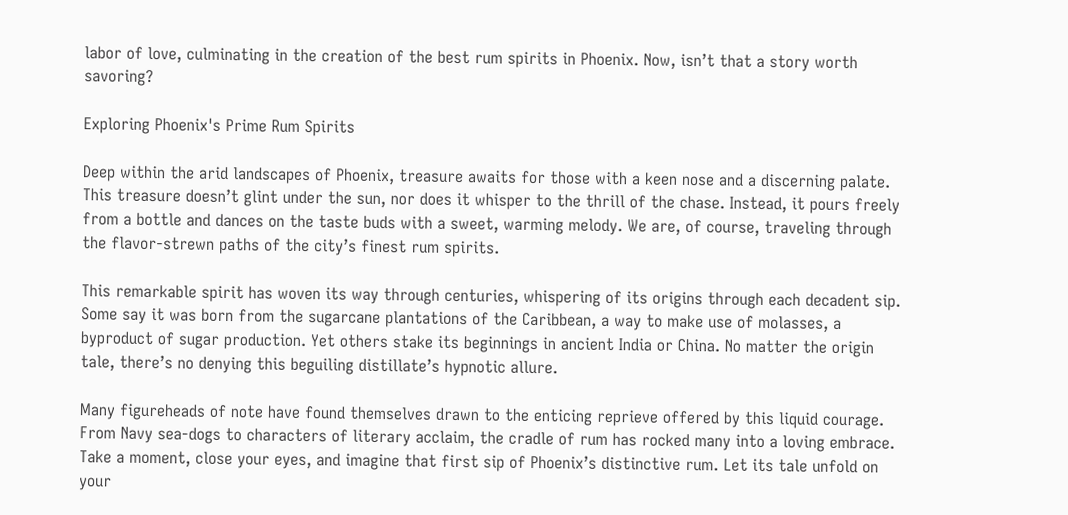labor of love, culminating in the creation of the best rum spirits in Phoenix. Now, isn’t that a story worth savoring?

Exploring Phoenix's Prime Rum Spirits

Deep within the arid landscapes of Phoenix, treasure awaits for those with a keen nose and a discerning palate. This treasure doesn’t glint under the sun, nor does it whisper to the thrill of the chase. Instead, it pours freely from a bottle and dances on the taste buds with a sweet, warming melody. We are, of course, traveling through the flavor-strewn paths of the city’s finest rum spirits.

This remarkable spirit has woven its way through centuries, whispering of its origins through each decadent sip. Some say it was born from the sugarcane plantations of the Caribbean, a way to make use of molasses, a byproduct of sugar production. Yet others stake its beginnings in ancient India or China. No matter the origin tale, there’s no denying this beguiling distillate’s hypnotic allure.

Many figureheads of note have found themselves drawn to the enticing reprieve offered by this liquid courage. From Navy sea-dogs to characters of literary acclaim, the cradle of rum has rocked many into a loving embrace. Take a moment, close your eyes, and imagine that first sip of Phoenix’s distinctive rum. Let its tale unfold on your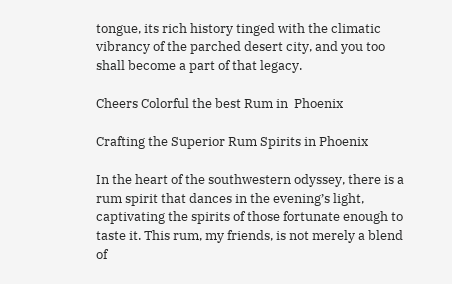tongue, its rich history tinged with the climatic vibrancy of the parched desert city, and you too shall become a part of that legacy.

Cheers Colorful the best Rum in  Phoenix

Crafting the Superior Rum Spirits in Phoenix

In the heart of the southwestern odyssey, there is a rum spirit that dances in the evening’s light, captivating the spirits of those fortunate enough to taste it. This rum, my friends, is not merely a blend of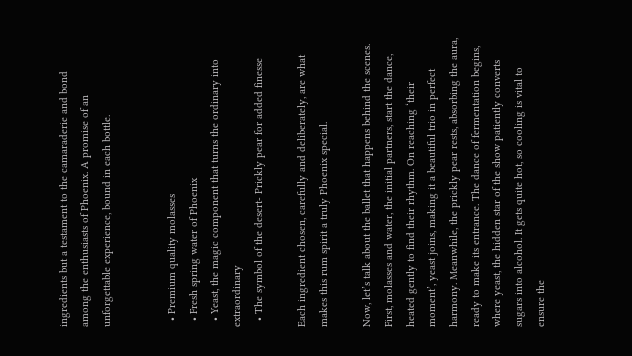ingredients but a testament to the camaraderie and bond among the enthusiasts of Phoenix. A promise of an unforgettable experience, bound in each bottle.


  • Premium quality molasses
  • Fresh spring water of Phoenix
  • Yeast, the magic component that turns the ordinary into extraordinary
  • The symbol of the desert- Prickly pear for added finesse

Each ingredient chosen, carefully and deliberately, are what makes this rum spirit a truly Phoenix special.

Now, let’s talk about the ballet that happens behind the scenes. First, molasses and water, the initial partners, start the dance, heated gently to find their rhythm. On reaching ‘their moment’, yeast joins, making it a beautiful trio in perfect harmony. Meanwhile, the prickly pear rests, absorbing the aura, ready to make its entrance. The dance of fermentation begins, where yeast, the hidden star of the show patiently converts sugars into alcohol. It gets quite hot, so cooling is vital to ensure the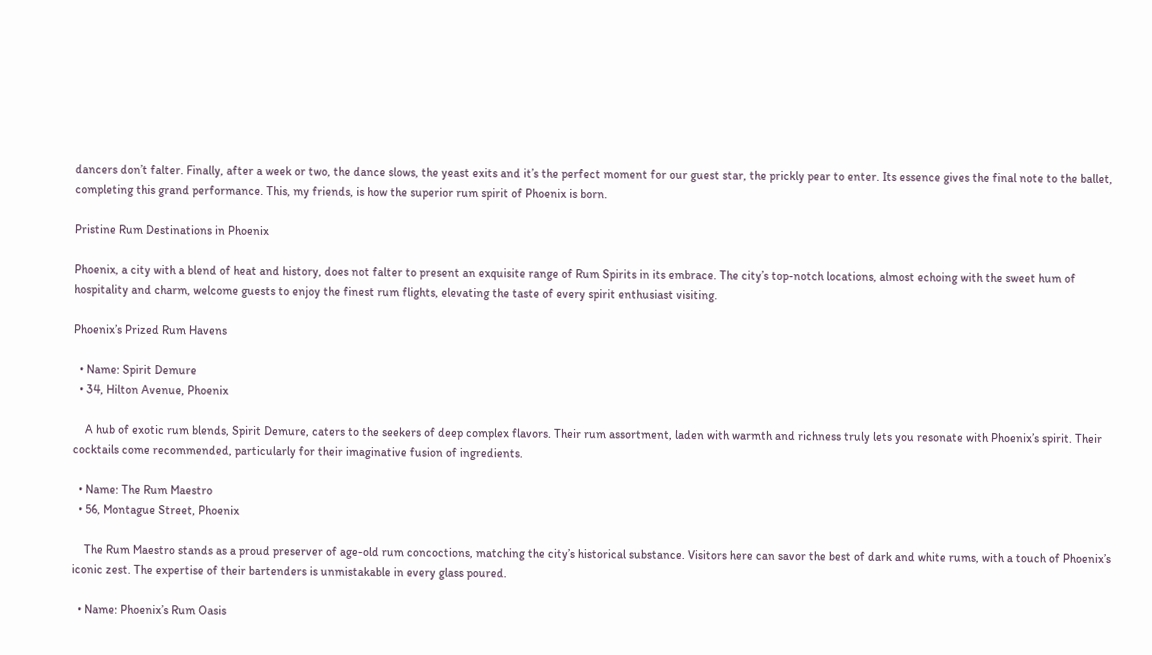dancers don’t falter. Finally, after a week or two, the dance slows, the yeast exits and it’s the perfect moment for our guest star, the prickly pear to enter. Its essence gives the final note to the ballet, completing this grand performance. This, my friends, is how the superior rum spirit of Phoenix is born.

Pristine Rum Destinations in Phoenix

Phoenix, a city with a blend of heat and history, does not falter to present an exquisite range of Rum Spirits in its embrace. The city’s top-notch locations, almost echoing with the sweet hum of hospitality and charm, welcome guests to enjoy the finest rum flights, elevating the taste of every spirit enthusiast visiting.

Phoenix’s Prized Rum Havens

  • Name: Spirit Demure
  • 34, Hilton Avenue, Phoenix

    A hub of exotic rum blends, Spirit Demure, caters to the seekers of deep complex flavors. Their rum assortment, laden with warmth and richness truly lets you resonate with Phoenix’s spirit. Their cocktails come recommended, particularly for their imaginative fusion of ingredients.

  • Name: The Rum Maestro
  • 56, Montague Street, Phoenix

    The Rum Maestro stands as a proud preserver of age-old rum concoctions, matching the city’s historical substance. Visitors here can savor the best of dark and white rums, with a touch of Phoenix’s iconic zest. The expertise of their bartenders is unmistakable in every glass poured.

  • Name: Phoenix’s Rum Oasis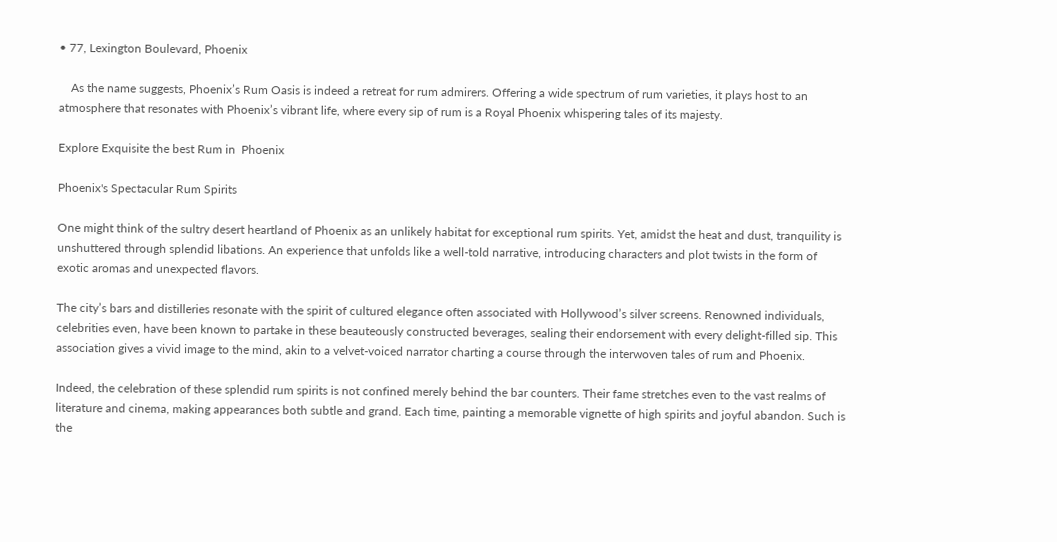• 77, Lexington Boulevard, Phoenix

    As the name suggests, Phoenix’s Rum Oasis is indeed a retreat for rum admirers. Offering a wide spectrum of rum varieties, it plays host to an atmosphere that resonates with Phoenix’s vibrant life, where every sip of rum is a Royal Phoenix whispering tales of its majesty.

Explore Exquisite the best Rum in  Phoenix

Phoenix's Spectacular Rum Spirits

One might think of the sultry desert heartland of Phoenix as an unlikely habitat for exceptional rum spirits. Yet, amidst the heat and dust, tranquility is unshuttered through splendid libations. An experience that unfolds like a well-told narrative, introducing characters and plot twists in the form of exotic aromas and unexpected flavors.

The city’s bars and distilleries resonate with the spirit of cultured elegance often associated with Hollywood’s silver screens. Renowned individuals, celebrities even, have been known to partake in these beauteously constructed beverages, sealing their endorsement with every delight-filled sip. This association gives a vivid image to the mind, akin to a velvet-voiced narrator charting a course through the interwoven tales of rum and Phoenix.

Indeed, the celebration of these splendid rum spirits is not confined merely behind the bar counters. Their fame stretches even to the vast realms of literature and cinema, making appearances both subtle and grand. Each time, painting a memorable vignette of high spirits and joyful abandon. Such is the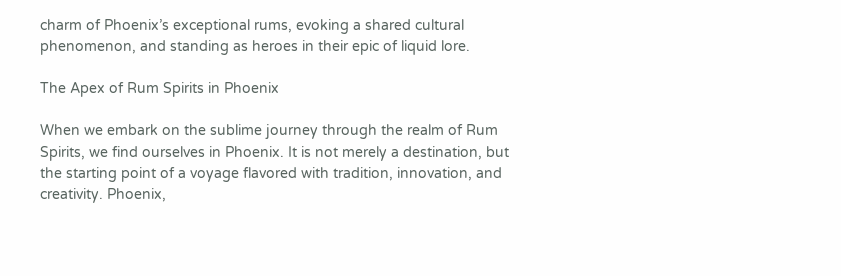charm of Phoenix’s exceptional rums, evoking a shared cultural phenomenon, and standing as heroes in their epic of liquid lore.

The Apex of Rum Spirits in Phoenix

When we embark on the sublime journey through the realm of Rum Spirits, we find ourselves in Phoenix. It is not merely a destination, but the starting point of a voyage flavored with tradition, innovation, and creativity. Phoenix,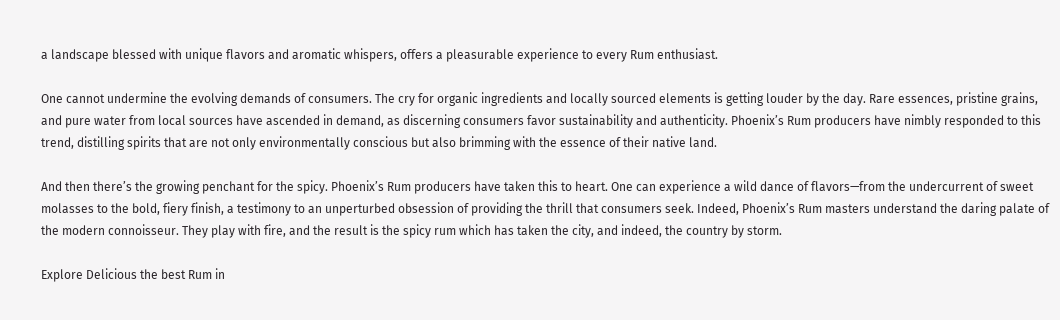a landscape blessed with unique flavors and aromatic whispers, offers a pleasurable experience to every Rum enthusiast.

One cannot undermine the evolving demands of consumers. The cry for organic ingredients and locally sourced elements is getting louder by the day. Rare essences, pristine grains, and pure water from local sources have ascended in demand, as discerning consumers favor sustainability and authenticity. Phoenix’s Rum producers have nimbly responded to this trend, distilling spirits that are not only environmentally conscious but also brimming with the essence of their native land.

And then there’s the growing penchant for the spicy. Phoenix’s Rum producers have taken this to heart. One can experience a wild dance of flavors—from the undercurrent of sweet molasses to the bold, fiery finish, a testimony to an unperturbed obsession of providing the thrill that consumers seek. Indeed, Phoenix’s Rum masters understand the daring palate of the modern connoisseur. They play with fire, and the result is the spicy rum which has taken the city, and indeed, the country by storm.

Explore Delicious the best Rum in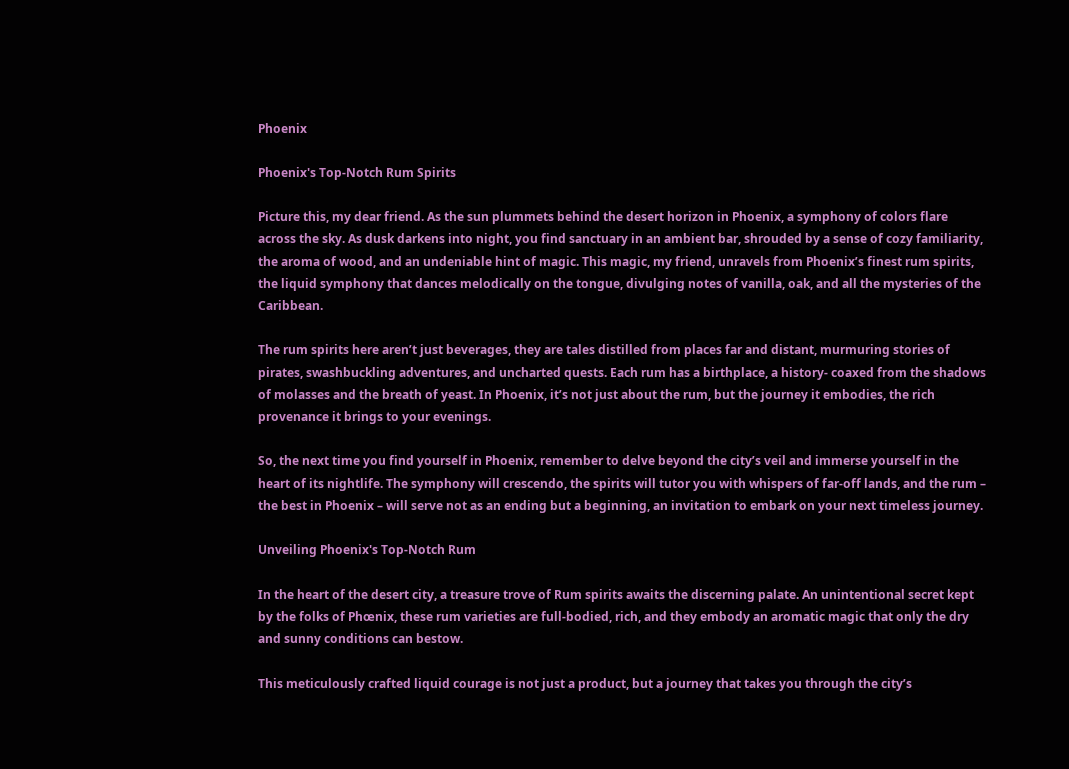Phoenix

Phoenix's Top-Notch Rum Spirits

Picture this, my dear friend. As the sun plummets behind the desert horizon in Phoenix, a symphony of colors flare across the sky. As dusk darkens into night, you find sanctuary in an ambient bar, shrouded by a sense of cozy familiarity, the aroma of wood, and an undeniable hint of magic. This magic, my friend, unravels from Phoenix’s finest rum spirits, the liquid symphony that dances melodically on the tongue, divulging notes of vanilla, oak, and all the mysteries of the Caribbean.

The rum spirits here aren’t just beverages, they are tales distilled from places far and distant, murmuring stories of pirates, swashbuckling adventures, and uncharted quests. Each rum has a birthplace, a history- coaxed from the shadows of molasses and the breath of yeast. In Phoenix, it’s not just about the rum, but the journey it embodies, the rich provenance it brings to your evenings.

So, the next time you find yourself in Phoenix, remember to delve beyond the city’s veil and immerse yourself in the heart of its nightlife. The symphony will crescendo, the spirits will tutor you with whispers of far-off lands, and the rum – the best in Phoenix – will serve not as an ending but a beginning, an invitation to embark on your next timeless journey.

Unveiling Phoenix's Top-Notch Rum

In the heart of the desert city, a treasure trove of Rum spirits awaits the discerning palate. An unintentional secret kept by the folks of Phœnix, these rum varieties are full-bodied, rich, and they embody an aromatic magic that only the dry and sunny conditions can bestow.

This meticulously crafted liquid courage is not just a product, but a journey that takes you through the city’s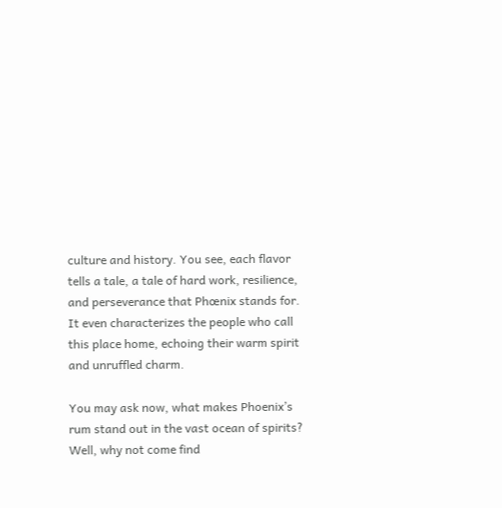culture and history. You see, each flavor tells a tale, a tale of hard work, resilience, and perseverance that Phœnix stands for. It even characterizes the people who call this place home, echoing their warm spirit and unruffled charm.

You may ask now, what makes Phoenix’s rum stand out in the vast ocean of spirits? Well, why not come find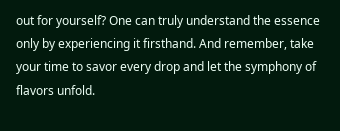out for yourself? One can truly understand the essence only by experiencing it firsthand. And remember, take your time to savor every drop and let the symphony of flavors unfold.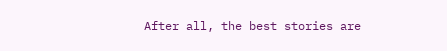After all, the best stories are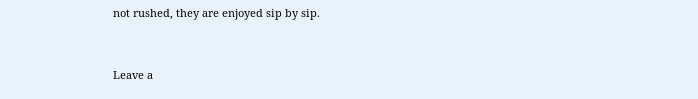not rushed, they are enjoyed sip by sip.


Leave a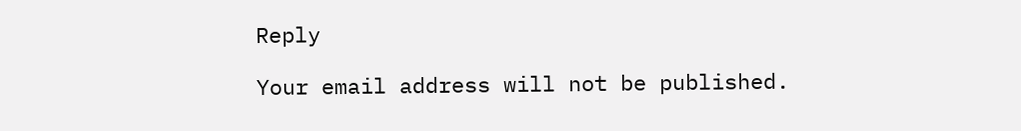Reply

Your email address will not be published.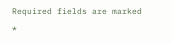Required fields are marked *